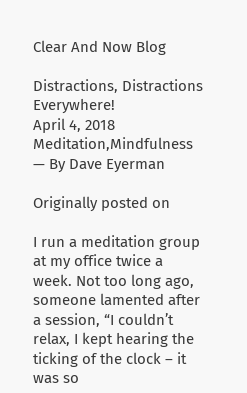Clear And Now Blog

Distractions, Distractions Everywhere!
April 4, 2018
Meditation,Mindfulness — By Dave Eyerman

Originally posted on

I run a meditation group at my office twice a week. Not too long ago, someone lamented after a session, “I couldn’t relax, I kept hearing the ticking of the clock – it was so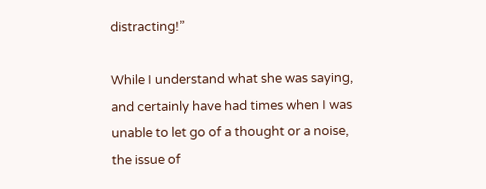distracting!”

While I understand what she was saying, and certainly have had times when I was unable to let go of a thought or a noise, the issue of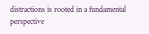distractions is rooted in a fundamental perspective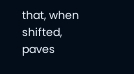that, when shifted,  paves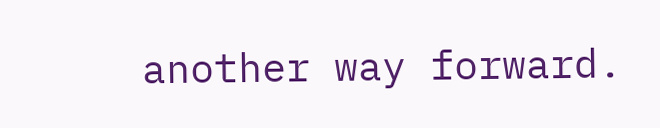another way forward.